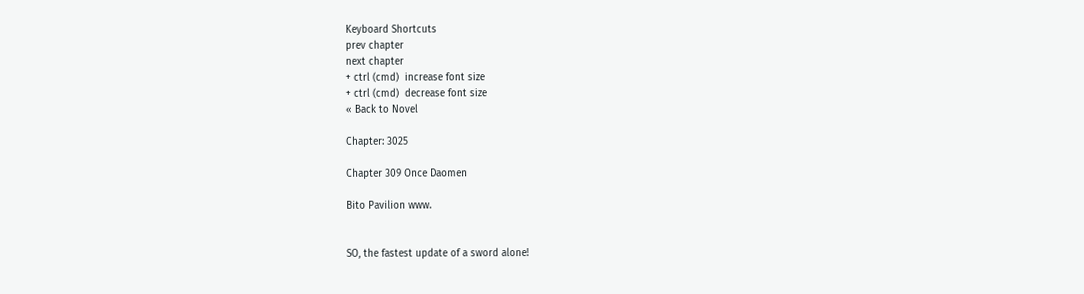Keyboard Shortcuts
prev chapter
next chapter
+ ctrl (cmd)  increase font size
+ ctrl (cmd)  decrease font size
« Back to Novel

Chapter: 3025

Chapter 309 Once Daomen

Bito Pavilion www.


SO, the fastest update of a sword alone!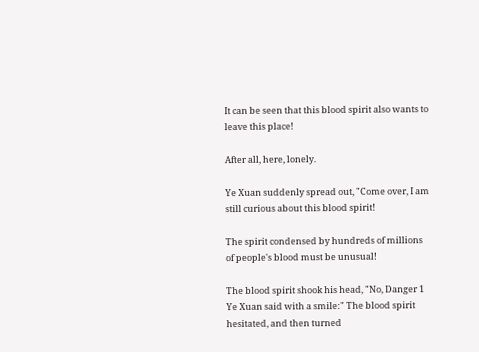It can be seen that this blood spirit also wants to leave this place!

After all, here, lonely.

Ye Xuan suddenly spread out, "Come over, I am still curious about this blood spirit!

The spirit condensed by hundreds of millions of people's blood must be unusual!

The blood spirit shook his head, "No, Danger 1 Ye Xuan said with a smile:" The blood spirit hesitated, and then turned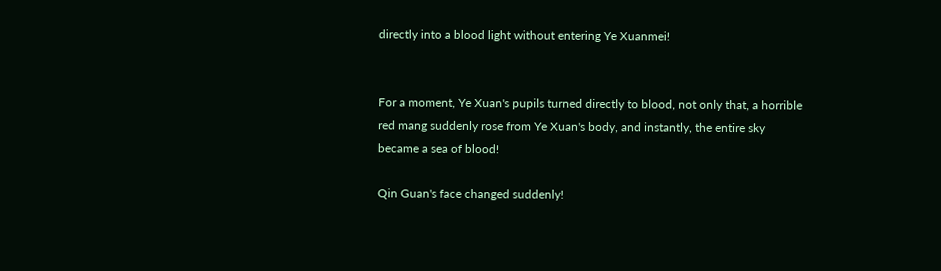directly into a blood light without entering Ye Xuanmei!


For a moment, Ye Xuan's pupils turned directly to blood, not only that, a horrible red mang suddenly rose from Ye Xuan's body, and instantly, the entire sky became a sea of blood!

Qin Guan's face changed suddenly!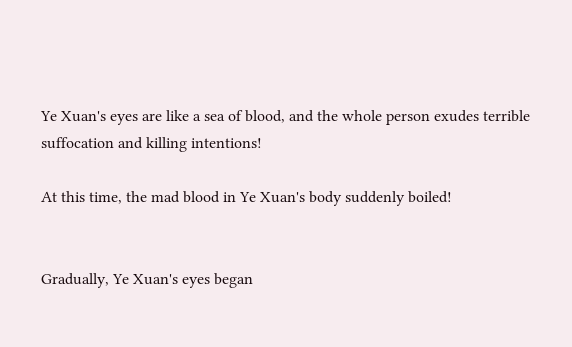Ye Xuan's eyes are like a sea of blood, and the whole person exudes terrible suffocation and killing intentions!

At this time, the mad blood in Ye Xuan's body suddenly boiled!


Gradually, Ye Xuan's eyes began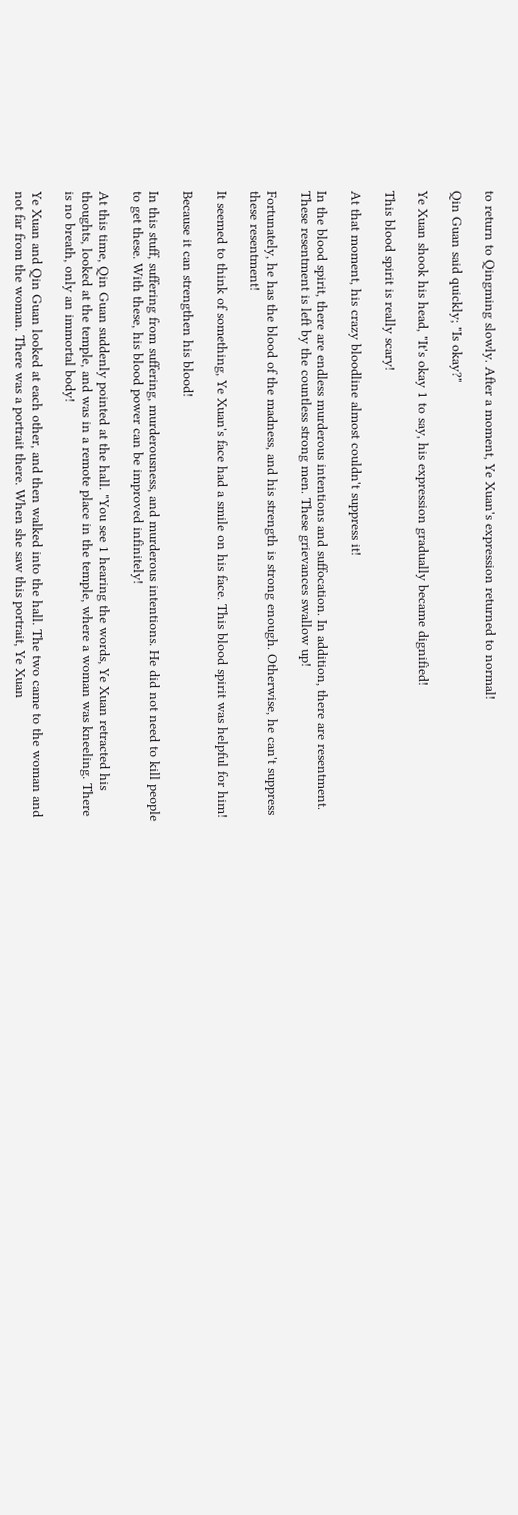to return to Qingming slowly. After a moment, Ye Xuan's expression returned to normal!

Qin Guan said quickly; "Is okay?"

Ye Xuan shook his head, "It's okay 1 to say, his expression gradually became dignified!

This blood spirit is really scary!

At that moment, his crazy bloodline almost couldn't suppress it!

In the blood spirit, there are endless murderous intentions and suffocation. In addition, there are resentment. These resentment is left by the countless strong men. These grievances swallow up!

Fortunately, he has the blood of the madness, and his strength is strong enough. Otherwise, he can't suppress these resentment!

It seemed to think of something, Ye Xuan's face had a smile on his face. This blood spirit was helpful for him!

Because it can strengthen his blood!

In this stuff, suffering from suffering, murderousness, and murderous intentions. He did not need to kill people to get these. With these, his blood power can be improved infinitely!

At this time, Qin Guan suddenly pointed at the hall. "You see 1 hearing the words, Ye Xuan retracted his thoughts, looked at the temple, and was in a remote place in the temple, where a woman was kneeling. There is no breath, only an immortal body!

Ye Xuan and Qin Guan looked at each other, and then walked into the hall. The two came to the woman and not far from the woman. There was a portrait there. When she saw this portrait, Ye Xuan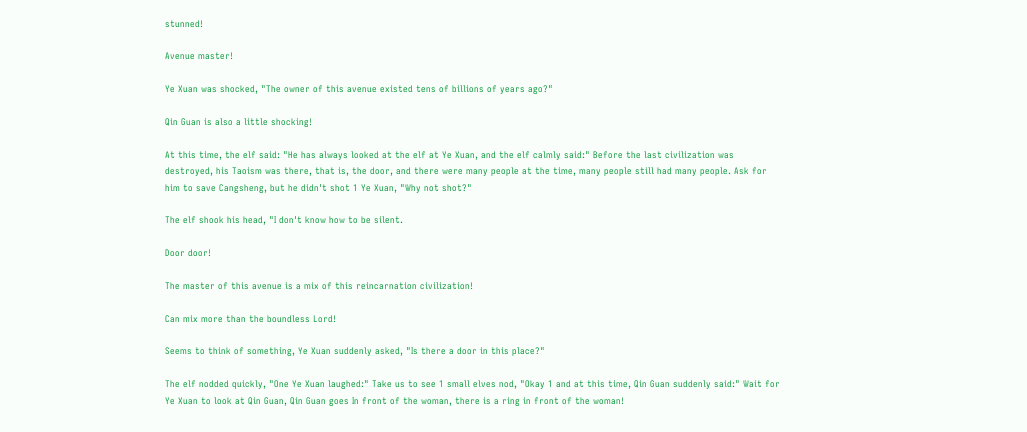stunned!

Avenue master!

Ye Xuan was shocked, "The owner of this avenue existed tens of billions of years ago?"

Qin Guan is also a little shocking!

At this time, the elf said: "He has always looked at the elf at Ye Xuan, and the elf calmly said:" Before the last civilization was destroyed, his Taoism was there, that is, the door, and there were many people at the time, many people still had many people. Ask for him to save Cangsheng, but he didn't shot 1 Ye Xuan, "Why not shot?"

The elf shook his head, "I don't know how to be silent.

Door door!

The master of this avenue is a mix of this reincarnation civilization!

Can mix more than the boundless Lord!

Seems to think of something, Ye Xuan suddenly asked, "Is there a door in this place?"

The elf nodded quickly, "One Ye Xuan laughed:" Take us to see 1 small elves nod, "Okay 1 and at this time, Qin Guan suddenly said:" Wait for Ye Xuan to look at Qin Guan, Qin Guan goes In front of the woman, there is a ring in front of the woman!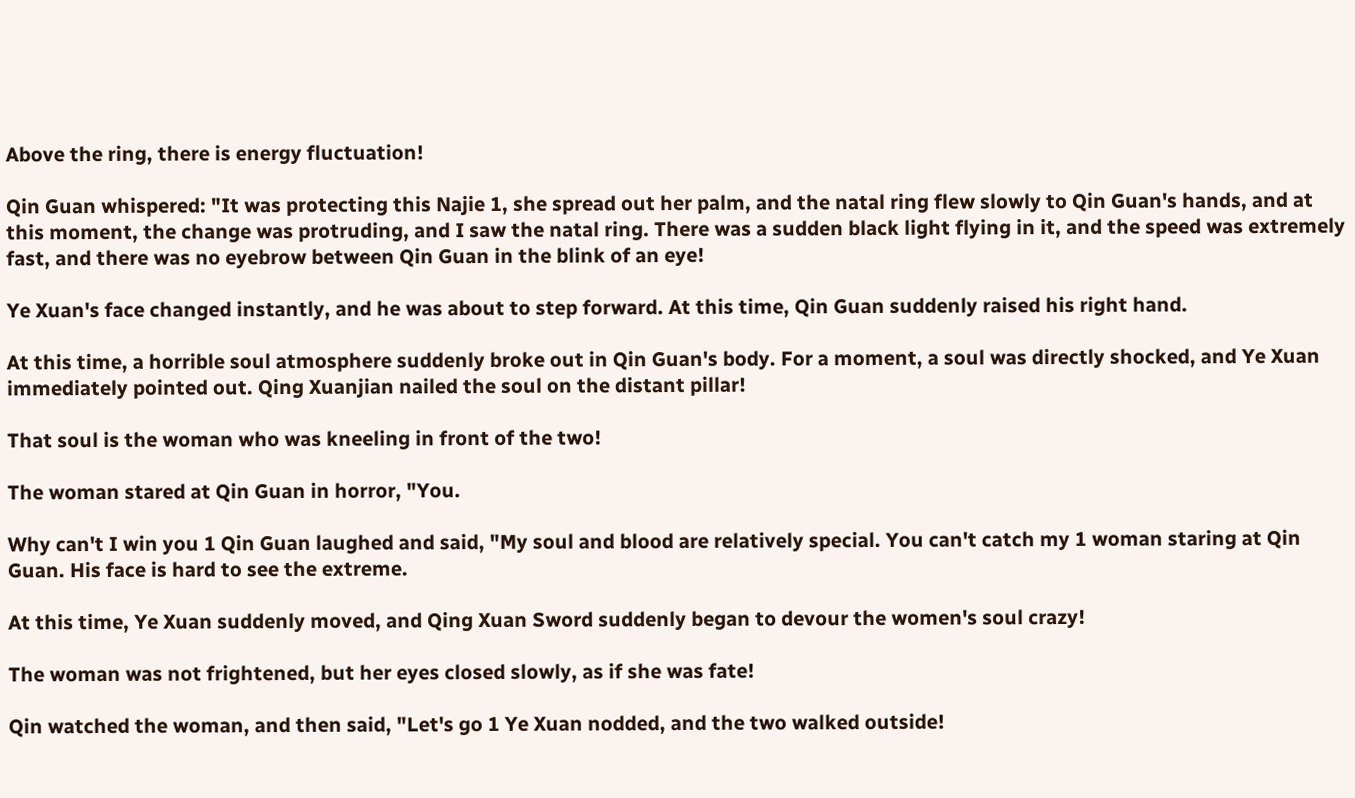Above the ring, there is energy fluctuation!

Qin Guan whispered: "It was protecting this Najie 1, she spread out her palm, and the natal ring flew slowly to Qin Guan's hands, and at this moment, the change was protruding, and I saw the natal ring. There was a sudden black light flying in it, and the speed was extremely fast, and there was no eyebrow between Qin Guan in the blink of an eye!

Ye Xuan's face changed instantly, and he was about to step forward. At this time, Qin Guan suddenly raised his right hand.

At this time, a horrible soul atmosphere suddenly broke out in Qin Guan's body. For a moment, a soul was directly shocked, and Ye Xuan immediately pointed out. Qing Xuanjian nailed the soul on the distant pillar!

That soul is the woman who was kneeling in front of the two!

The woman stared at Qin Guan in horror, "You.

Why can't I win you 1 Qin Guan laughed and said, "My soul and blood are relatively special. You can't catch my 1 woman staring at Qin Guan. His face is hard to see the extreme.

At this time, Ye Xuan suddenly moved, and Qing Xuan Sword suddenly began to devour the women's soul crazy!

The woman was not frightened, but her eyes closed slowly, as if she was fate!

Qin watched the woman, and then said, "Let's go 1 Ye Xuan nodded, and the two walked outside!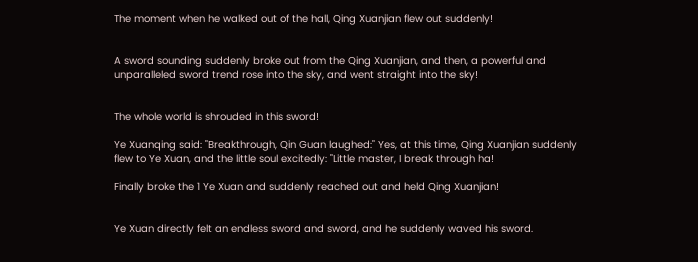The moment when he walked out of the hall, Qing Xuanjian flew out suddenly!


A sword sounding suddenly broke out from the Qing Xuanjian, and then, a powerful and unparalleled sword trend rose into the sky, and went straight into the sky!


The whole world is shrouded in this sword!

Ye Xuanqing said: "Breakthrough, Qin Guan laughed:" Yes, at this time, Qing Xuanjian suddenly flew to Ye Xuan, and the little soul excitedly: "Little master, I break through ha!

Finally broke the 1 Ye Xuan and suddenly reached out and held Qing Xuanjian!


Ye Xuan directly felt an endless sword and sword, and he suddenly waved his sword.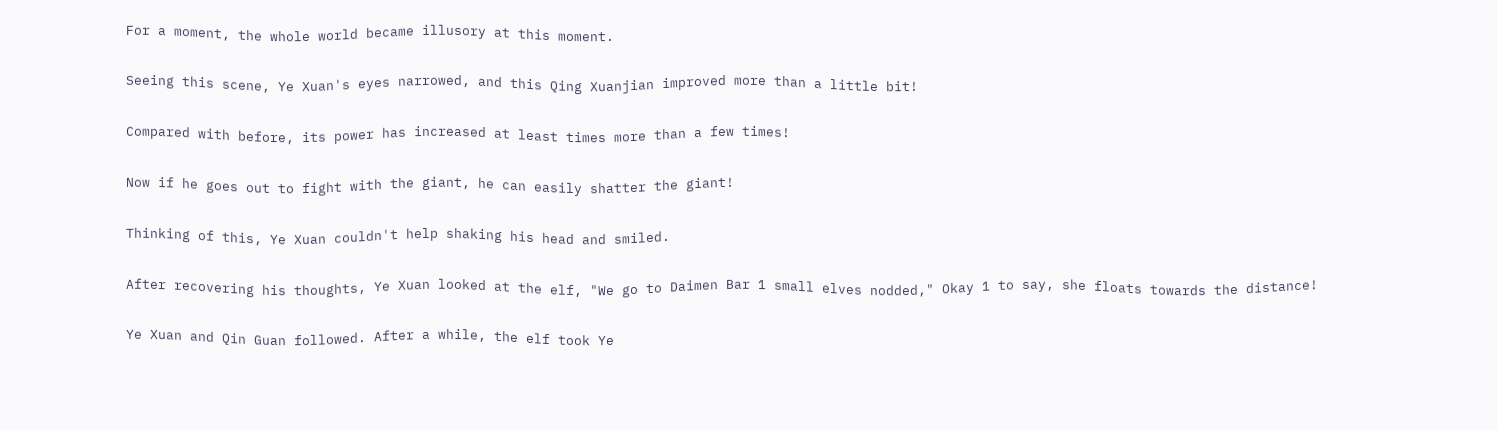For a moment, the whole world became illusory at this moment.

Seeing this scene, Ye Xuan's eyes narrowed, and this Qing Xuanjian improved more than a little bit!

Compared with before, its power has increased at least times more than a few times!

Now if he goes out to fight with the giant, he can easily shatter the giant!

Thinking of this, Ye Xuan couldn't help shaking his head and smiled.

After recovering his thoughts, Ye Xuan looked at the elf, "We go to Daimen Bar 1 small elves nodded," Okay 1 to say, she floats towards the distance!

Ye Xuan and Qin Guan followed. After a while, the elf took Ye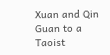Xuan and Qin Guan to a Taoist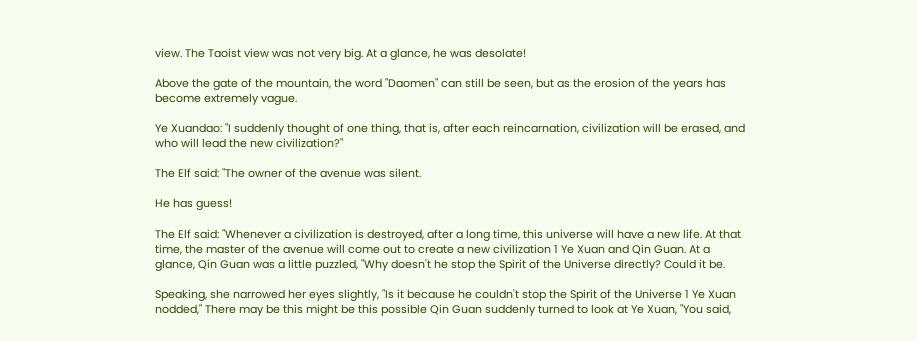view. The Taoist view was not very big. At a glance, he was desolate!

Above the gate of the mountain, the word "Daomen" can still be seen, but as the erosion of the years has become extremely vague.

Ye Xuandao: "I suddenly thought of one thing, that is, after each reincarnation, civilization will be erased, and who will lead the new civilization?"

The Elf said: "The owner of the avenue was silent.

He has guess!

The Elf said: "Whenever a civilization is destroyed, after a long time, this universe will have a new life. At that time, the master of the avenue will come out to create a new civilization 1 Ye Xuan and Qin Guan. At a glance, Qin Guan was a little puzzled, "Why doesn't he stop the Spirit of the Universe directly? Could it be.

Speaking, she narrowed her eyes slightly, "Is it because he couldn't stop the Spirit of the Universe 1 Ye Xuan nodded," There may be this might be this possible Qin Guan suddenly turned to look at Ye Xuan, "You said,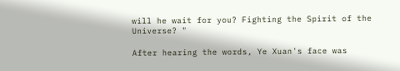will he wait for you? Fighting the Spirit of the Universe? "

After hearing the words, Ye Xuan's face was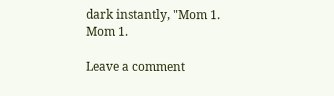dark instantly, "Mom 1. Mom 1.

Leave a comment